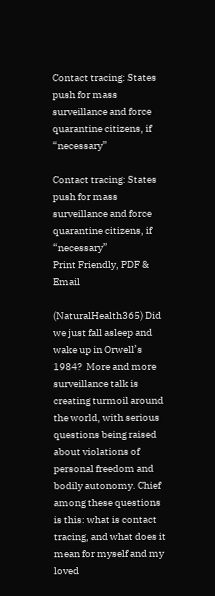Contact tracing: States push for mass surveillance and force quarantine citizens, if “necessary”

Contact tracing: States push for mass surveillance and force quarantine citizens, if “necessary”
Print Friendly, PDF & Email

(NaturalHealth365) Did we just fall asleep and wake up in Orwell’s 1984?  More and more surveillance talk is creating turmoil around the world, with serious questions being raised about violations of personal freedom and bodily autonomy. Chief among these questions is this: what is contact tracing, and what does it mean for myself and my loved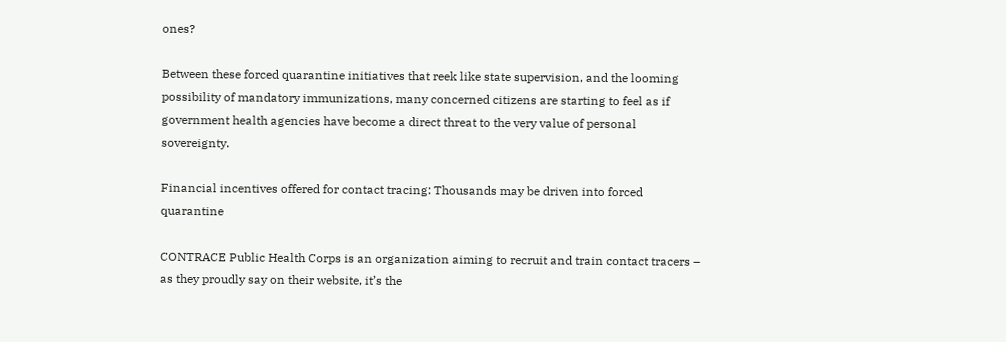ones?

Between these forced quarantine initiatives that reek like state supervision, and the looming possibility of mandatory immunizations, many concerned citizens are starting to feel as if government health agencies have become a direct threat to the very value of personal sovereignty.

Financial incentives offered for contact tracing: Thousands may be driven into forced quarantine

CONTRACE Public Health Corps is an organization aiming to recruit and train contact tracers – as they proudly say on their website, it’s the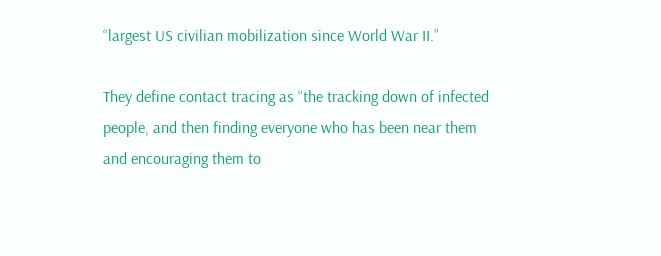“largest US civilian mobilization since World War II.”

They define contact tracing as “the tracking down of infected people, and then finding everyone who has been near them and encouraging them to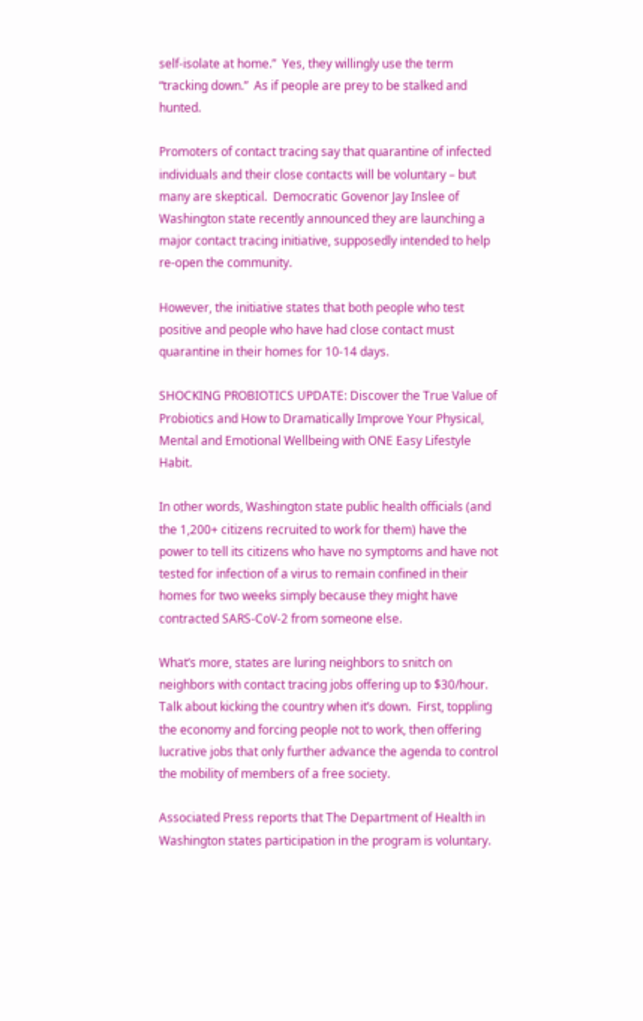self-isolate at home.”  Yes, they willingly use the term “tracking down.”  As if people are prey to be stalked and hunted.

Promoters of contact tracing say that quarantine of infected individuals and their close contacts will be voluntary – but many are skeptical.  Democratic Govenor Jay Inslee of Washington state recently announced they are launching a major contact tracing initiative, supposedly intended to help re-open the community.

However, the initiative states that both people who test positive and people who have had close contact must quarantine in their homes for 10-14 days.

SHOCKING PROBIOTICS UPDATE: Discover the True Value of Probiotics and How to Dramatically Improve Your Physical, Mental and Emotional Wellbeing with ONE Easy Lifestyle Habit.

In other words, Washington state public health officials (and the 1,200+ citizens recruited to work for them) have the power to tell its citizens who have no symptoms and have not tested for infection of a virus to remain confined in their homes for two weeks simply because they might have contracted SARS-CoV-2 from someone else.

What’s more, states are luring neighbors to snitch on neighbors with contact tracing jobs offering up to $30/hour.  Talk about kicking the country when it’s down.  First, toppling the economy and forcing people not to work, then offering lucrative jobs that only further advance the agenda to control the mobility of members of a free society.

Associated Press reports that The Department of Health in Washington states participation in the program is voluntary.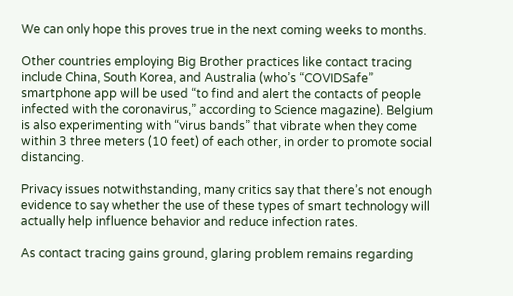We can only hope this proves true in the next coming weeks to months.

Other countries employing Big Brother practices like contact tracing include China, South Korea, and Australia (who’s “COVIDSafe” smartphone app will be used “to find and alert the contacts of people infected with the coronavirus,” according to Science magazine). Belgium is also experimenting with “virus bands” that vibrate when they come within 3 three meters (10 feet) of each other, in order to promote social distancing.

Privacy issues notwithstanding, many critics say that there’s not enough evidence to say whether the use of these types of smart technology will actually help influence behavior and reduce infection rates.

As contact tracing gains ground, glaring problem remains regarding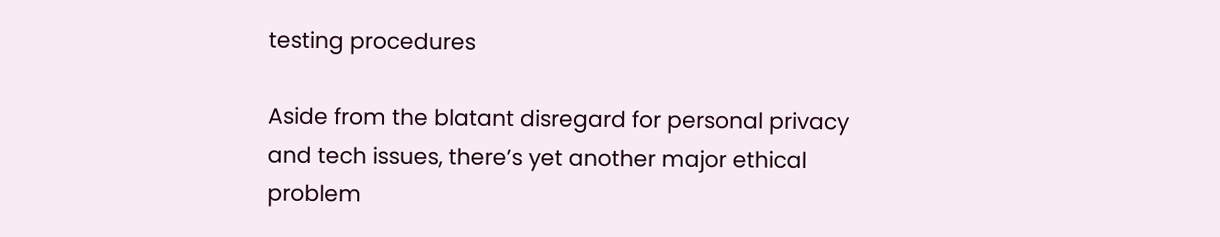testing procedures

Aside from the blatant disregard for personal privacy and tech issues, there’s yet another major ethical problem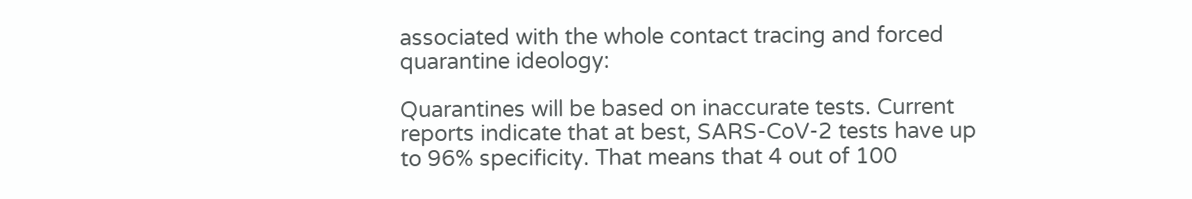associated with the whole contact tracing and forced quarantine ideology:

Quarantines will be based on inaccurate tests. Current reports indicate that at best, SARS-CoV-2 tests have up to 96% specificity. That means that 4 out of 100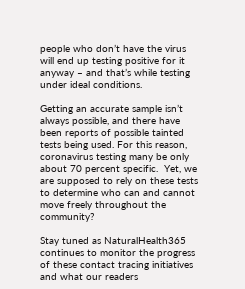people who don’t have the virus will end up testing positive for it anyway – and that’s while testing under ideal conditions.

Getting an accurate sample isn’t always possible, and there have been reports of possible tainted tests being used. For this reason, coronavirus testing many be only about 70 percent specific.  Yet, we are supposed to rely on these tests to determine who can and cannot move freely throughout the community?

Stay tuned as NaturalHealth365 continues to monitor the progress of these contact tracing initiatives and what our readers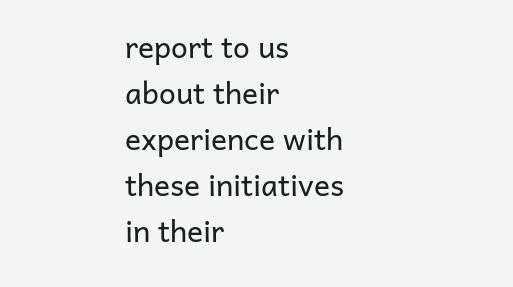report to us about their experience with these initiatives in their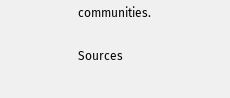communities.

Sources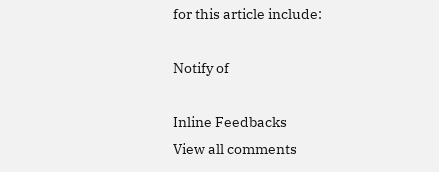for this article include:

Notify of

Inline Feedbacks
View all comments